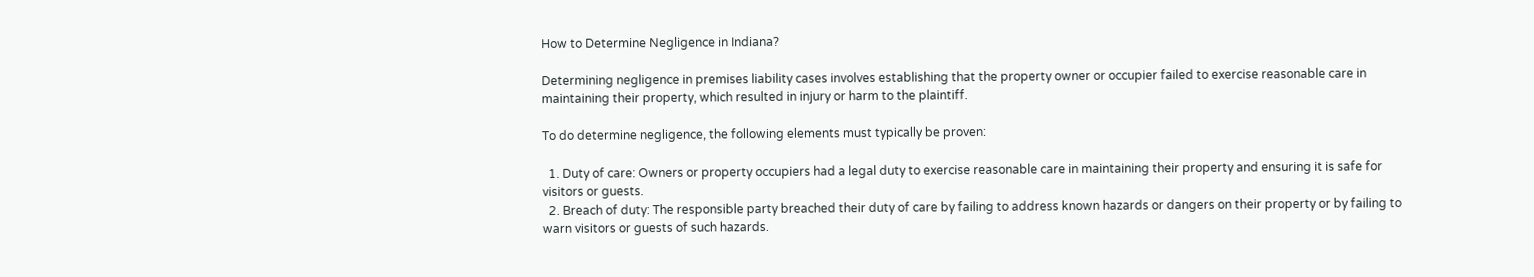How to Determine Negligence in Indiana?

Determining negligence in premises liability cases involves establishing that the property owner or occupier failed to exercise reasonable care in maintaining their property, which resulted in injury or harm to the plaintiff.

To do determine negligence, the following elements must typically be proven:

  1. Duty of care: Owners or property occupiers had a legal duty to exercise reasonable care in maintaining their property and ensuring it is safe for visitors or guests.
  2. Breach of duty: The responsible party breached their duty of care by failing to address known hazards or dangers on their property or by failing to warn visitors or guests of such hazards.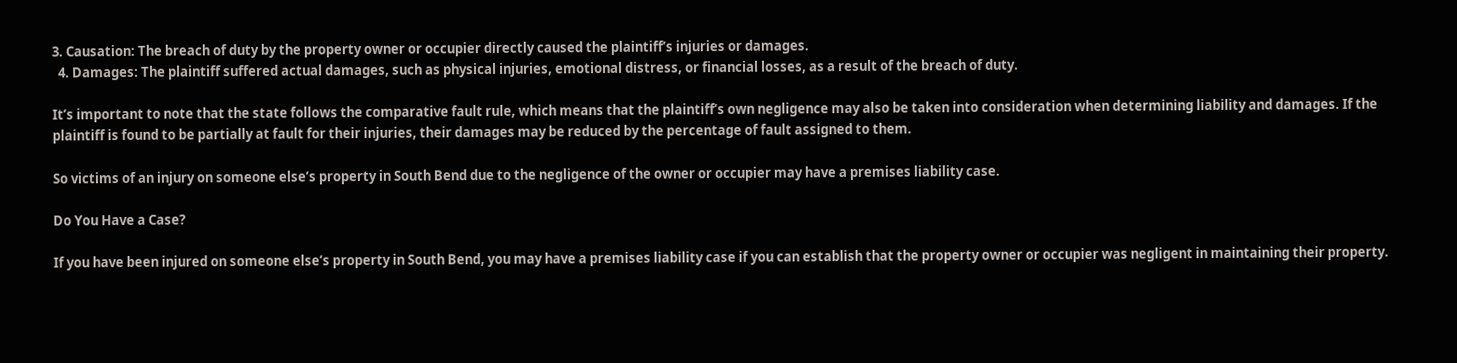3. Causation: The breach of duty by the property owner or occupier directly caused the plaintiff’s injuries or damages.
  4. Damages: The plaintiff suffered actual damages, such as physical injuries, emotional distress, or financial losses, as a result of the breach of duty.

It’s important to note that the state follows the comparative fault rule, which means that the plaintiff’s own negligence may also be taken into consideration when determining liability and damages. If the plaintiff is found to be partially at fault for their injuries, their damages may be reduced by the percentage of fault assigned to them.

So victims of an injury on someone else’s property in South Bend due to the negligence of the owner or occupier may have a premises liability case.

Do You Have a Case?

If you have been injured on someone else’s property in South Bend, you may have a premises liability case if you can establish that the property owner or occupier was negligent in maintaining their property.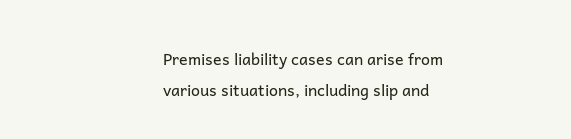Premises liability cases can arise from various situations, including slip and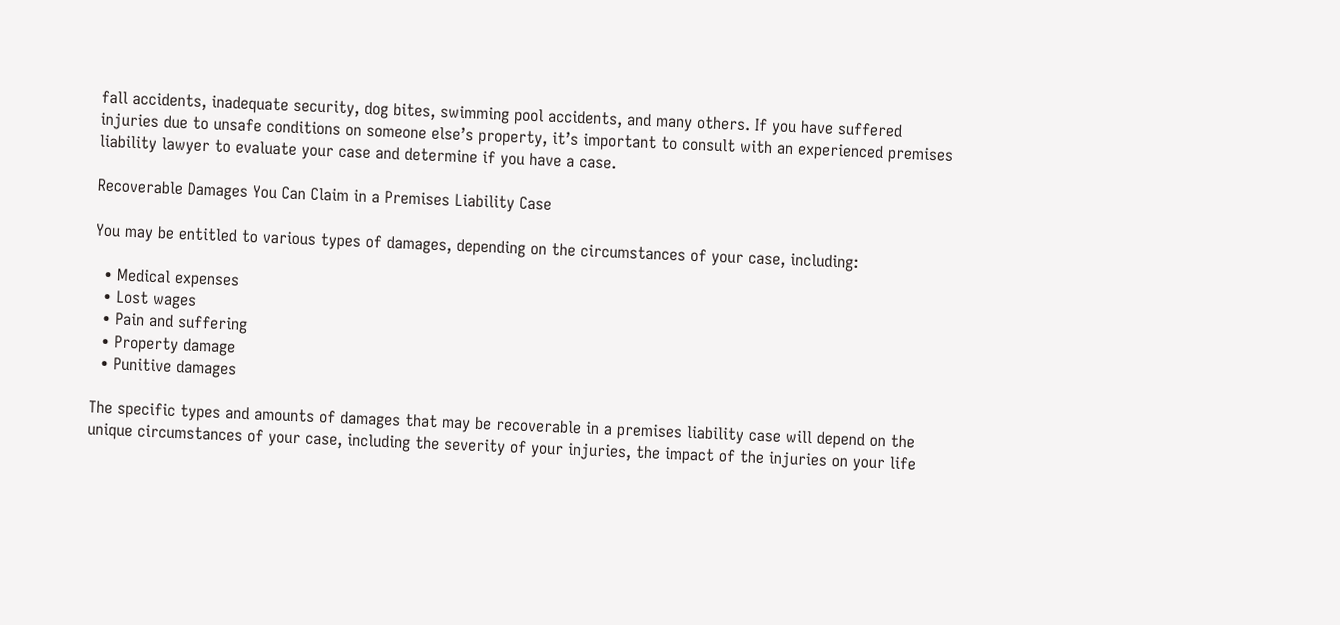fall accidents, inadequate security, dog bites, swimming pool accidents, and many others. If you have suffered injuries due to unsafe conditions on someone else’s property, it’s important to consult with an experienced premises liability lawyer to evaluate your case and determine if you have a case.

Recoverable Damages You Can Claim in a Premises Liability Case

You may be entitled to various types of damages, depending on the circumstances of your case, including:

  • Medical expenses
  • Lost wages
  • Pain and suffering
  • Property damage
  • Punitive damages

The specific types and amounts of damages that may be recoverable in a premises liability case will depend on the unique circumstances of your case, including the severity of your injuries, the impact of the injuries on your life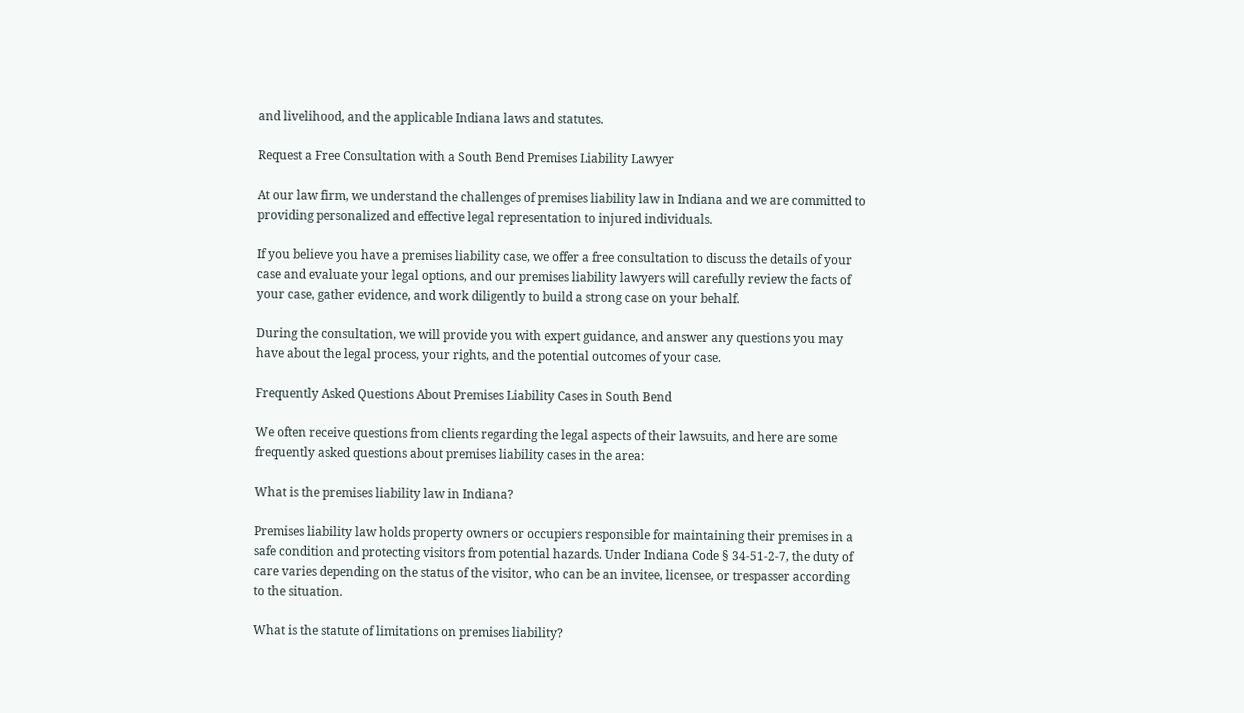and livelihood, and the applicable Indiana laws and statutes.

Request a Free Consultation with a South Bend Premises Liability Lawyer

At our law firm, we understand the challenges of premises liability law in Indiana and we are committed to providing personalized and effective legal representation to injured individuals.

If you believe you have a premises liability case, we offer a free consultation to discuss the details of your case and evaluate your legal options, and our premises liability lawyers will carefully review the facts of your case, gather evidence, and work diligently to build a strong case on your behalf.

During the consultation, we will provide you with expert guidance, and answer any questions you may have about the legal process, your rights, and the potential outcomes of your case.

Frequently Asked Questions About Premises Liability Cases in South Bend

We often receive questions from clients regarding the legal aspects of their lawsuits, and here are some frequently asked questions about premises liability cases in the area:

What is the premises liability law in Indiana?

Premises liability law holds property owners or occupiers responsible for maintaining their premises in a safe condition and protecting visitors from potential hazards. Under Indiana Code § 34-51-2-7, the duty of care varies depending on the status of the visitor, who can be an invitee, licensee, or trespasser according to the situation.

What is the statute of limitations on premises liability?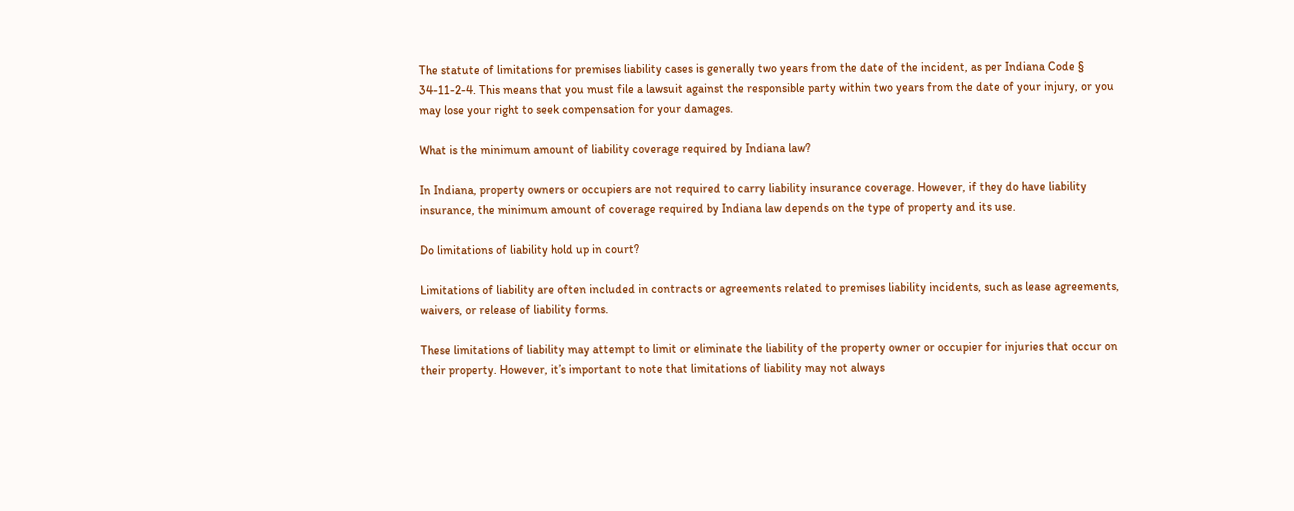The statute of limitations for premises liability cases is generally two years from the date of the incident, as per Indiana Code § 34-11-2-4. This means that you must file a lawsuit against the responsible party within two years from the date of your injury, or you may lose your right to seek compensation for your damages.

What is the minimum amount of liability coverage required by Indiana law?

In Indiana, property owners or occupiers are not required to carry liability insurance coverage. However, if they do have liability insurance, the minimum amount of coverage required by Indiana law depends on the type of property and its use.

Do limitations of liability hold up in court?

Limitations of liability are often included in contracts or agreements related to premises liability incidents, such as lease agreements, waivers, or release of liability forms.

These limitations of liability may attempt to limit or eliminate the liability of the property owner or occupier for injuries that occur on their property. However, it’s important to note that limitations of liability may not always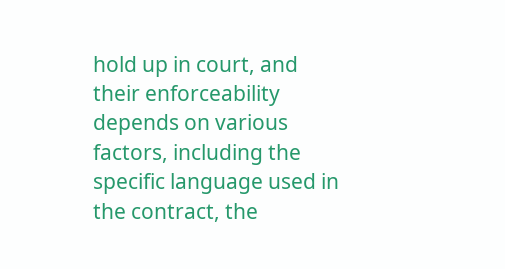hold up in court, and their enforceability depends on various factors, including the specific language used in the contract, the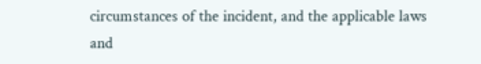circumstances of the incident, and the applicable laws and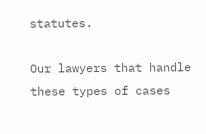statutes.

Our lawyers that handle these types of cases